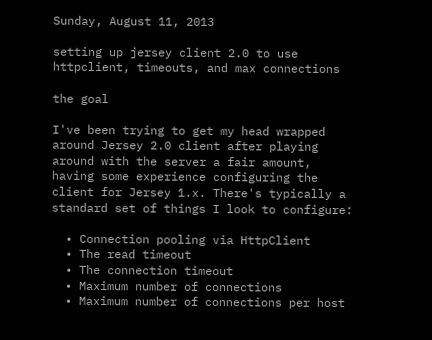Sunday, August 11, 2013

setting up jersey client 2.0 to use httpclient, timeouts, and max connections

the goal

I've been trying to get my head wrapped around Jersey 2.0 client after playing around with the server a fair amount, having some experience configuring the client for Jersey 1.x. There's typically a standard set of things I look to configure:

  • Connection pooling via HttpClient
  • The read timeout
  • The connection timeout
  • Maximum number of connections
  • Maximum number of connections per host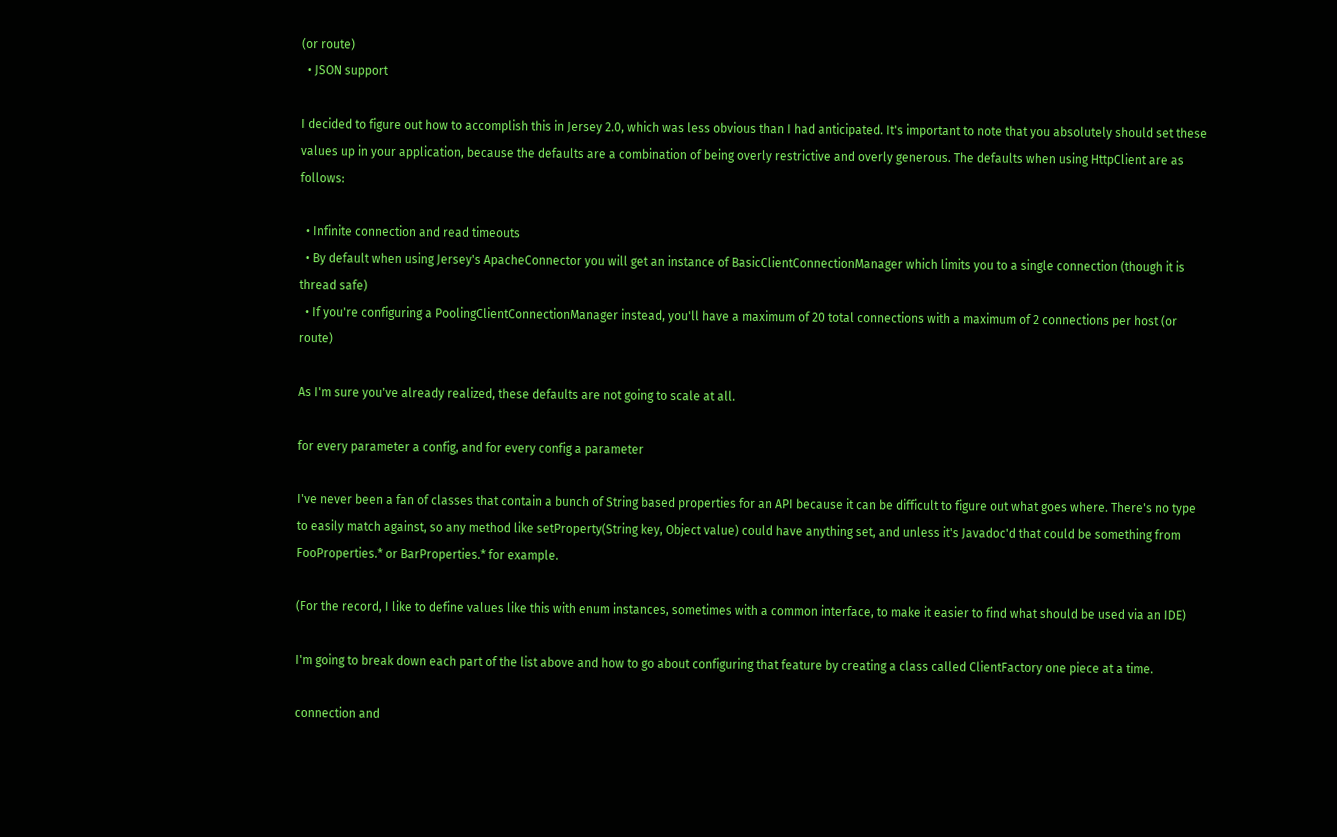(or route)
  • JSON support

I decided to figure out how to accomplish this in Jersey 2.0, which was less obvious than I had anticipated. It's important to note that you absolutely should set these values up in your application, because the defaults are a combination of being overly restrictive and overly generous. The defaults when using HttpClient are as follows:

  • Infinite connection and read timeouts
  • By default when using Jersey's ApacheConnector you will get an instance of BasicClientConnectionManager which limits you to a single connection (though it is thread safe)
  • If you're configuring a PoolingClientConnectionManager instead, you'll have a maximum of 20 total connections with a maximum of 2 connections per host (or route)

As I'm sure you've already realized, these defaults are not going to scale at all.

for every parameter a config, and for every config a parameter

I've never been a fan of classes that contain a bunch of String based properties for an API because it can be difficult to figure out what goes where. There's no type to easily match against, so any method like setProperty(String key, Object value) could have anything set, and unless it's Javadoc'd that could be something from FooProperties.* or BarProperties.* for example.

(For the record, I like to define values like this with enum instances, sometimes with a common interface, to make it easier to find what should be used via an IDE)

I'm going to break down each part of the list above and how to go about configuring that feature by creating a class called ClientFactory one piece at a time.

connection and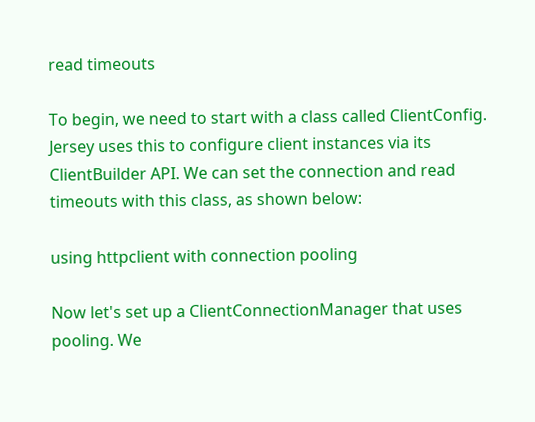read timeouts

To begin, we need to start with a class called ClientConfig. Jersey uses this to configure client instances via its ClientBuilder API. We can set the connection and read timeouts with this class, as shown below:

using httpclient with connection pooling

Now let's set up a ClientConnectionManager that uses pooling. We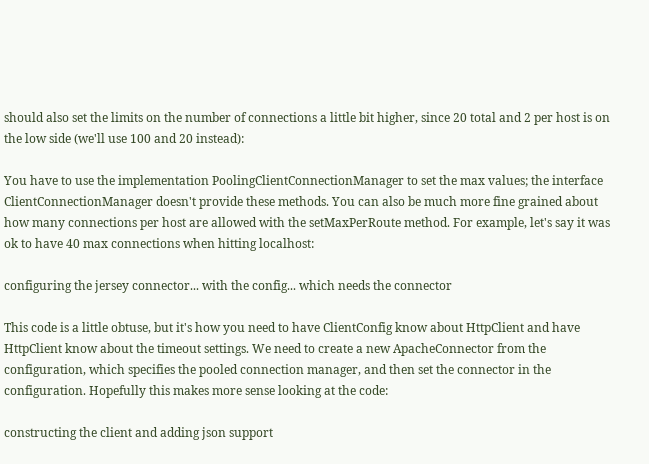should also set the limits on the number of connections a little bit higher, since 20 total and 2 per host is on the low side (we'll use 100 and 20 instead):

You have to use the implementation PoolingClientConnectionManager to set the max values; the interface ClientConnectionManager doesn't provide these methods. You can also be much more fine grained about how many connections per host are allowed with the setMaxPerRoute method. For example, let's say it was ok to have 40 max connections when hitting localhost:

configuring the jersey connector... with the config... which needs the connector

This code is a little obtuse, but it's how you need to have ClientConfig know about HttpClient and have HttpClient know about the timeout settings. We need to create a new ApacheConnector from the configuration, which specifies the pooled connection manager, and then set the connector in the configuration. Hopefully this makes more sense looking at the code:

constructing the client and adding json support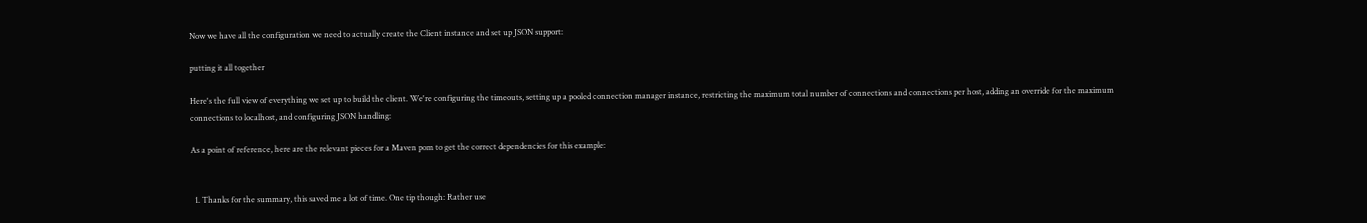Now we have all the configuration we need to actually create the Client instance and set up JSON support:

putting it all together

Here's the full view of everything we set up to build the client. We're configuring the timeouts, setting up a pooled connection manager instance, restricting the maximum total number of connections and connections per host, adding an override for the maximum connections to localhost, and configuring JSON handling:

As a point of reference, here are the relevant pieces for a Maven pom to get the correct dependencies for this example:


  1. Thanks for the summary, this saved me a lot of time. One tip though: Rather use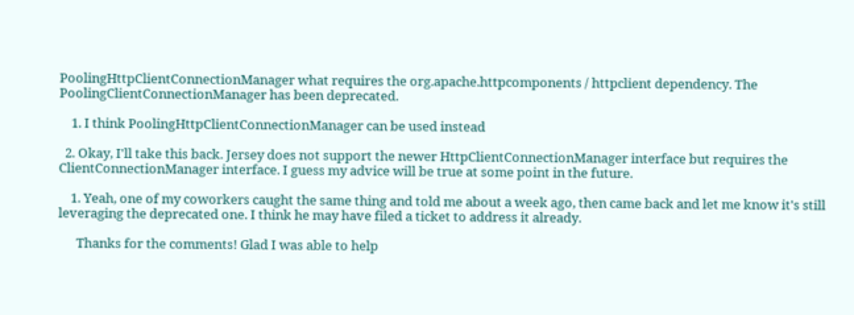PoolingHttpClientConnectionManager what requires the org.apache.httpcomponents / httpclient dependency. The PoolingClientConnectionManager has been deprecated.

    1. I think PoolingHttpClientConnectionManager can be used instead

  2. Okay, I'll take this back. Jersey does not support the newer HttpClientConnectionManager interface but requires the ClientConnectionManager interface. I guess my advice will be true at some point in the future.

    1. Yeah, one of my coworkers caught the same thing and told me about a week ago, then came back and let me know it's still leveraging the deprecated one. I think he may have filed a ticket to address it already.

      Thanks for the comments! Glad I was able to help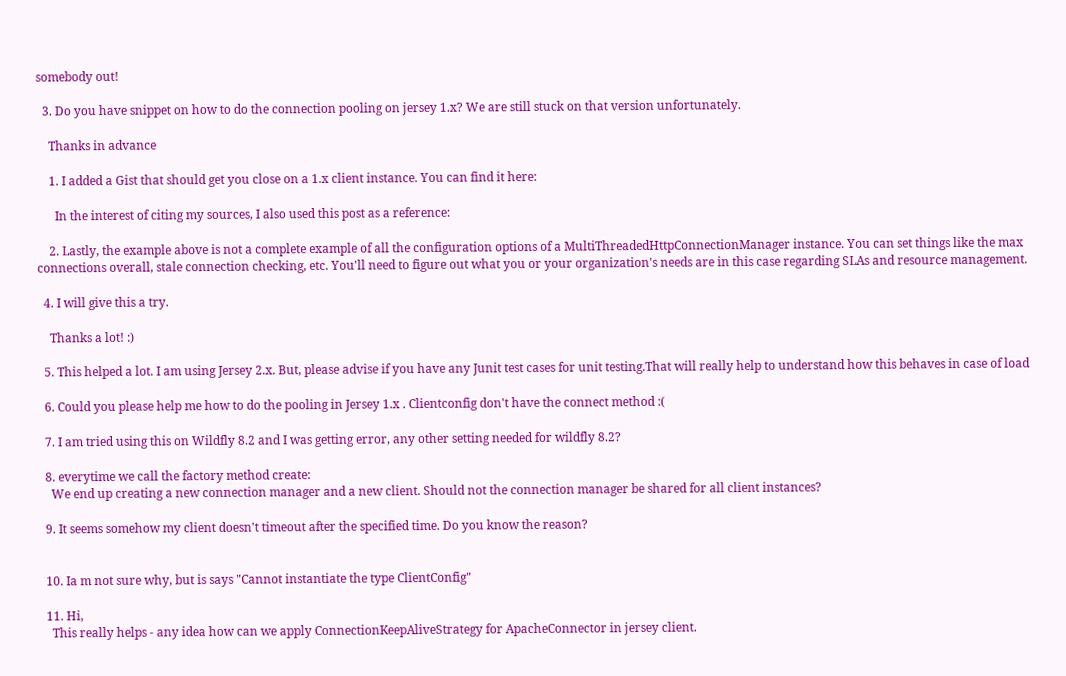somebody out!

  3. Do you have snippet on how to do the connection pooling on jersey 1.x? We are still stuck on that version unfortunately.

    Thanks in advance

    1. I added a Gist that should get you close on a 1.x client instance. You can find it here:

      In the interest of citing my sources, I also used this post as a reference:

    2. Lastly, the example above is not a complete example of all the configuration options of a MultiThreadedHttpConnectionManager instance. You can set things like the max connections overall, stale connection checking, etc. You'll need to figure out what you or your organization's needs are in this case regarding SLAs and resource management.

  4. I will give this a try.

    Thanks a lot! :)

  5. This helped a lot. I am using Jersey 2.x. But, please advise if you have any Junit test cases for unit testing.That will really help to understand how this behaves in case of load

  6. Could you please help me how to do the pooling in Jersey 1.x . Clientconfig don't have the connect method :(

  7. I am tried using this on Wildfly 8.2 and I was getting error, any other setting needed for wildfly 8.2?

  8. everytime we call the factory method create:
    We end up creating a new connection manager and a new client. Should not the connection manager be shared for all client instances?

  9. It seems somehow my client doesn't timeout after the specified time. Do you know the reason?


  10. Ia m not sure why, but is says "Cannot instantiate the type ClientConfig"

  11. Hi,
    This really helps - any idea how can we apply ConnectionKeepAliveStrategy for ApacheConnector in jersey client.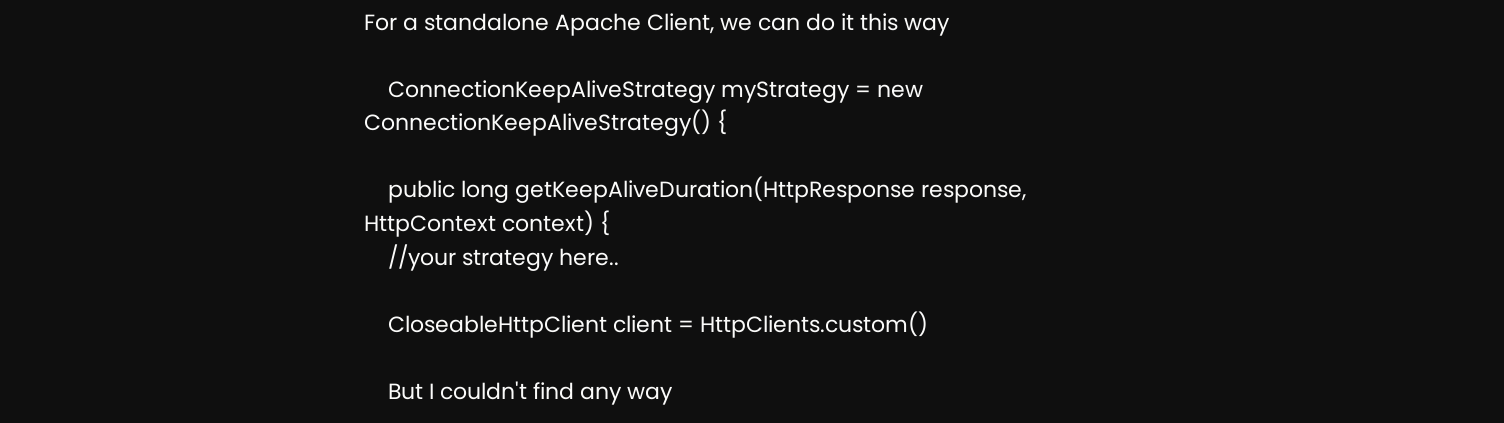For a standalone Apache Client, we can do it this way

    ConnectionKeepAliveStrategy myStrategy = new ConnectionKeepAliveStrategy() {

    public long getKeepAliveDuration(HttpResponse response, HttpContext context) {
    //your strategy here..

    CloseableHttpClient client = HttpClients.custom()

    But I couldn't find any way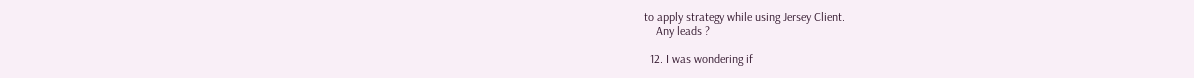to apply strategy while using Jersey Client.
    Any leads ?

  12. I was wondering if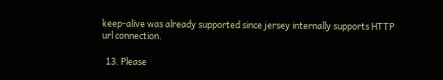keep-alive was already supported since jersey internally supports HTTP url connection.

  13. Please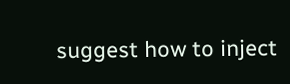suggest how to inject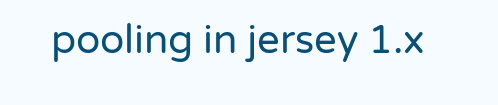pooling in jersey 1.x